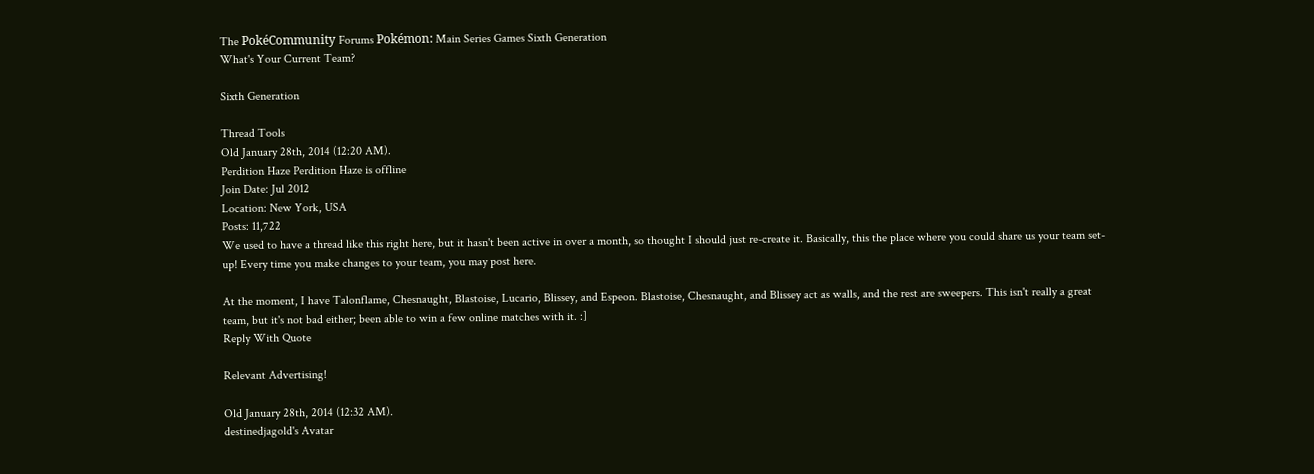The PokéCommunity Forums Pokémon: Main Series Games Sixth Generation
What's Your Current Team?

Sixth Generation

Thread Tools
Old January 28th, 2014 (12:20 AM).
Perdition Haze Perdition Haze is offline
Join Date: Jul 2012
Location: New York, USA
Posts: 11,722
We used to have a thread like this right here, but it hasn't been active in over a month, so thought I should just re-create it. Basically, this the place where you could share us your team set-up! Every time you make changes to your team, you may post here.

At the moment, I have Talonflame, Chesnaught, Blastoise, Lucario, Blissey, and Espeon. Blastoise, Chesnaught, and Blissey act as walls, and the rest are sweepers. This isn't really a great team, but it's not bad either; been able to win a few online matches with it. :]
Reply With Quote

Relevant Advertising!

Old January 28th, 2014 (12:32 AM).
destinedjagold's Avatar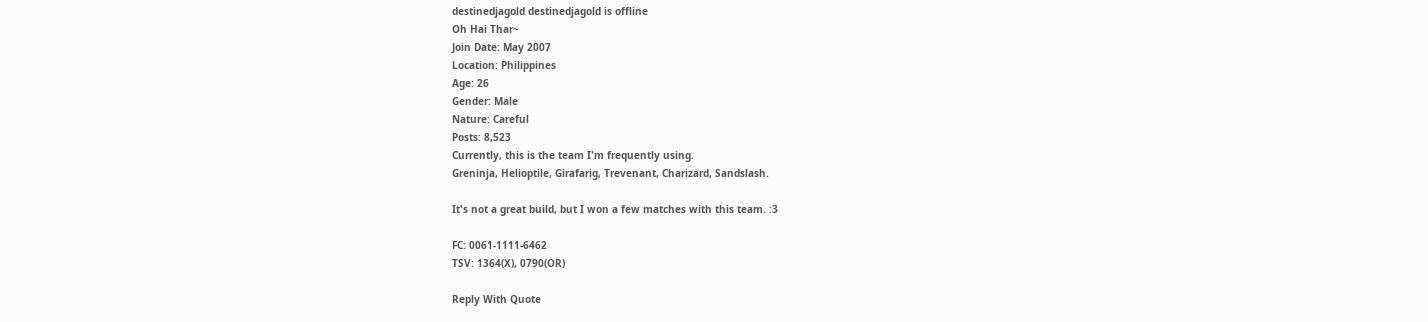destinedjagold destinedjagold is offline
Oh Hai Thar~
Join Date: May 2007
Location: Philippines
Age: 26
Gender: Male
Nature: Careful
Posts: 8,523
Currently, this is the team I'm frequently using.
Greninja, Helioptile, Girafarig, Trevenant, Charizard, Sandslash.

It's not a great build, but I won a few matches with this team. :3

FC: 0061-1111-6462
TSV: 1364(X), 0790(OR)

Reply With Quote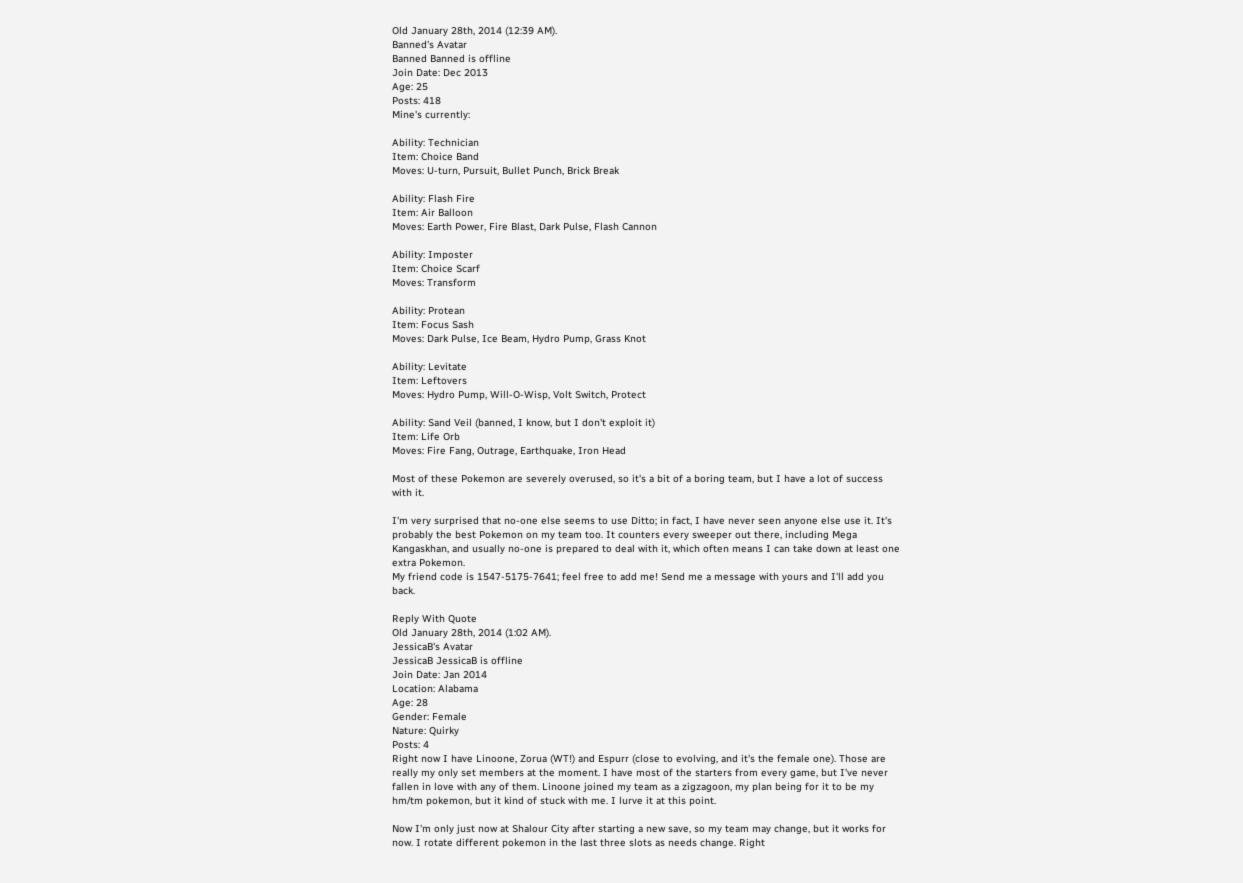Old January 28th, 2014 (12:39 AM).
Banned's Avatar
Banned Banned is offline
Join Date: Dec 2013
Age: 25
Posts: 418
Mine's currently:

Ability: Technician
Item: Choice Band
Moves: U-turn, Pursuit, Bullet Punch, Brick Break

Ability: Flash Fire
Item: Air Balloon
Moves: Earth Power, Fire Blast, Dark Pulse, Flash Cannon

Ability: Imposter
Item: Choice Scarf
Moves: Transform

Ability: Protean
Item: Focus Sash
Moves: Dark Pulse, Ice Beam, Hydro Pump, Grass Knot

Ability: Levitate
Item: Leftovers
Moves: Hydro Pump, Will-O-Wisp, Volt Switch, Protect

Ability: Sand Veil (banned, I know, but I don't exploit it)
Item: Life Orb
Moves: Fire Fang, Outrage, Earthquake, Iron Head

Most of these Pokemon are severely overused, so it's a bit of a boring team, but I have a lot of success with it.

I'm very surprised that no-one else seems to use Ditto; in fact, I have never seen anyone else use it. It's probably the best Pokemon on my team too. It counters every sweeper out there, including Mega Kangaskhan, and usually no-one is prepared to deal with it, which often means I can take down at least one extra Pokemon.
My friend code is 1547-5175-7641; feel free to add me! Send me a message with yours and I'll add you back.

Reply With Quote
Old January 28th, 2014 (1:02 AM).
JessicaB's Avatar
JessicaB JessicaB is offline
Join Date: Jan 2014
Location: Alabama
Age: 28
Gender: Female
Nature: Quirky
Posts: 4
Right now I have Linoone, Zorua (WT!) and Espurr (close to evolving, and it's the female one). Those are really my only set members at the moment. I have most of the starters from every game, but I've never fallen in love with any of them. Linoone joined my team as a zigzagoon, my plan being for it to be my hm/tm pokemon, but it kind of stuck with me. I lurve it at this point.

Now I'm only just now at Shalour City after starting a new save, so my team may change, but it works for now. I rotate different pokemon in the last three slots as needs change. Right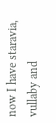now I have staravia, vullaby and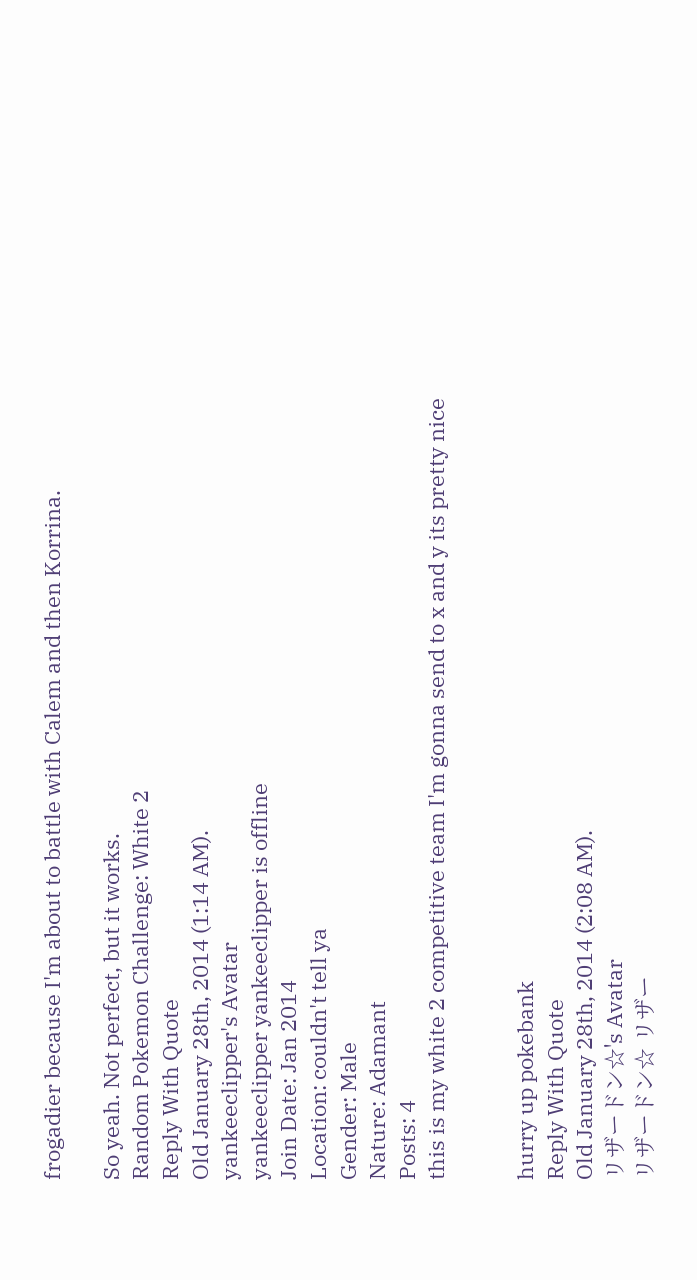frogadier because I'm about to battle with Calem and then Korrina.

So yeah. Not perfect, but it works.
Random Pokemon Challenge: White 2
Reply With Quote
Old January 28th, 2014 (1:14 AM).
yankeeclipper's Avatar
yankeeclipper yankeeclipper is offline
Join Date: Jan 2014
Location: couldn't tell ya
Gender: Male
Nature: Adamant
Posts: 4
this is my white 2 competitive team I'm gonna send to x and y its pretty nice


hurry up pokebank
Reply With Quote
Old January 28th, 2014 (2:08 AM).
リザードン☆'s Avatar
リザードン☆ リザー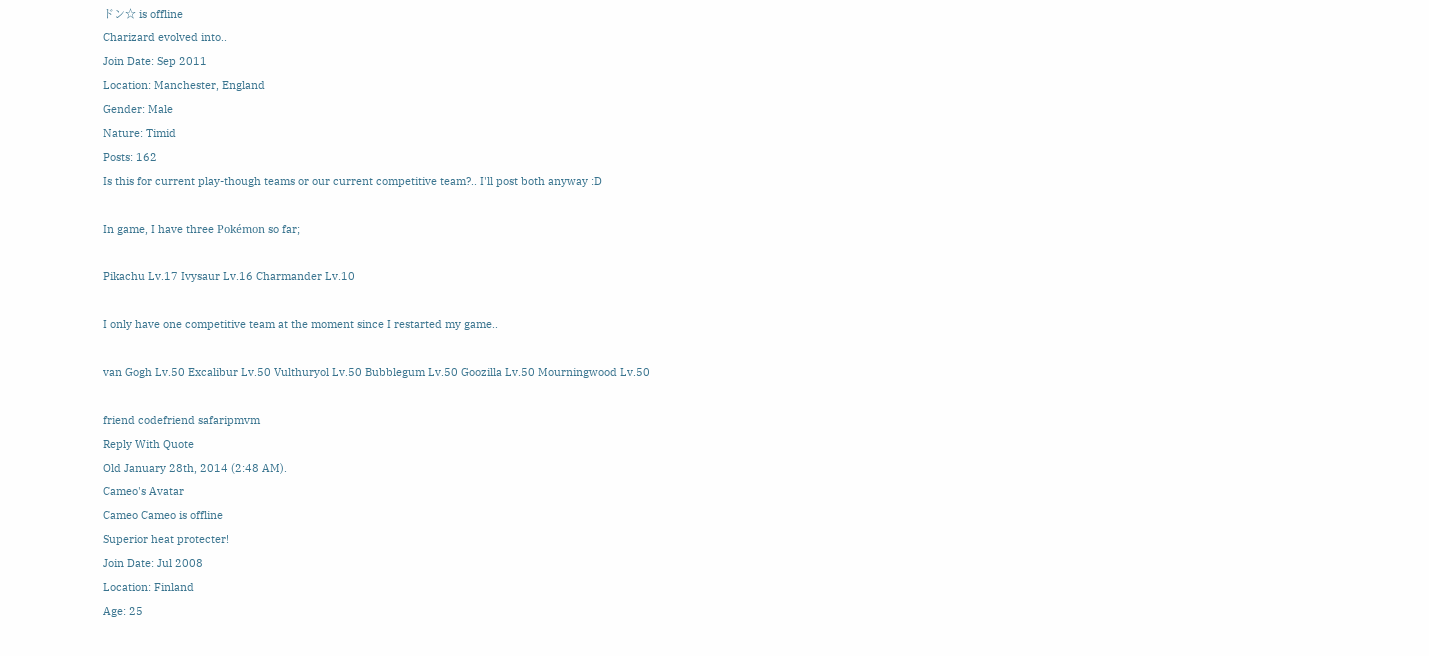ドン☆ is offline
Charizard evolved into..
Join Date: Sep 2011
Location: Manchester, England
Gender: Male
Nature: Timid
Posts: 162
Is this for current play-though teams or our current competitive team?.. I'll post both anyway :D

In game, I have three Pokémon so far;

Pikachu Lv.17 Ivysaur Lv.16 Charmander Lv.10

I only have one competitive team at the moment since I restarted my game..

van Gogh Lv.50 Excalibur Lv.50 Vulthuryol Lv.50 Bubblegum Lv.50 Goozilla Lv.50 Mourningwood Lv.50

friend codefriend safaripmvm
Reply With Quote
Old January 28th, 2014 (2:48 AM).
Cameo's Avatar
Cameo Cameo is offline
Superior heat protecter!
Join Date: Jul 2008
Location: Finland
Age: 25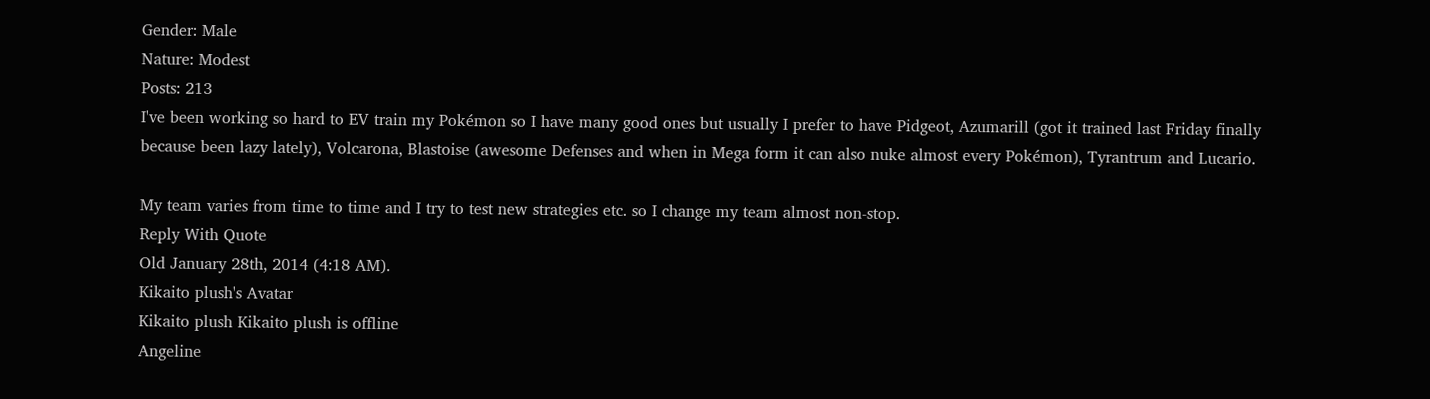Gender: Male
Nature: Modest
Posts: 213
I've been working so hard to EV train my Pokémon so I have many good ones but usually I prefer to have Pidgeot, Azumarill (got it trained last Friday finally because been lazy lately), Volcarona, Blastoise (awesome Defenses and when in Mega form it can also nuke almost every Pokémon), Tyrantrum and Lucario.

My team varies from time to time and I try to test new strategies etc. so I change my team almost non-stop.
Reply With Quote
Old January 28th, 2014 (4:18 AM).
Kikaito plush's Avatar
Kikaito plush Kikaito plush is offline
Angeline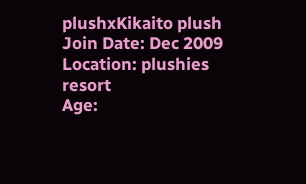plushxKikaito plush
Join Date: Dec 2009
Location: plushies resort
Age: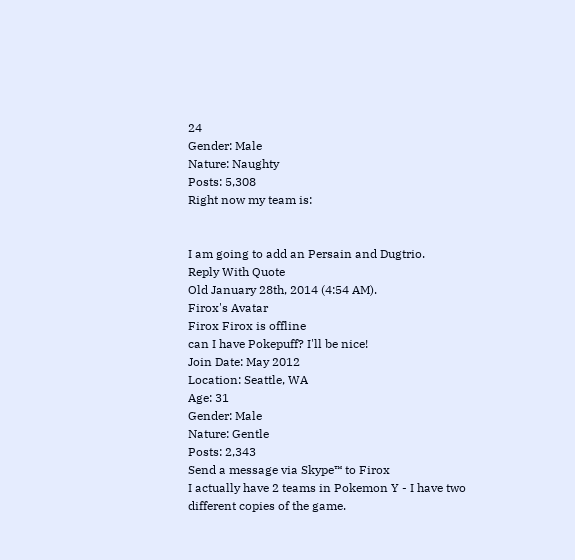24
Gender: Male
Nature: Naughty
Posts: 5,308
Right now my team is:


I am going to add an Persain and Dugtrio.
Reply With Quote
Old January 28th, 2014 (4:54 AM).
Firox's Avatar
Firox Firox is offline
can I have Pokepuff? I'll be nice!
Join Date: May 2012
Location: Seattle, WA
Age: 31
Gender: Male
Nature: Gentle
Posts: 2,343
Send a message via Skype™ to Firox
I actually have 2 teams in Pokemon Y - I have two different copies of the game.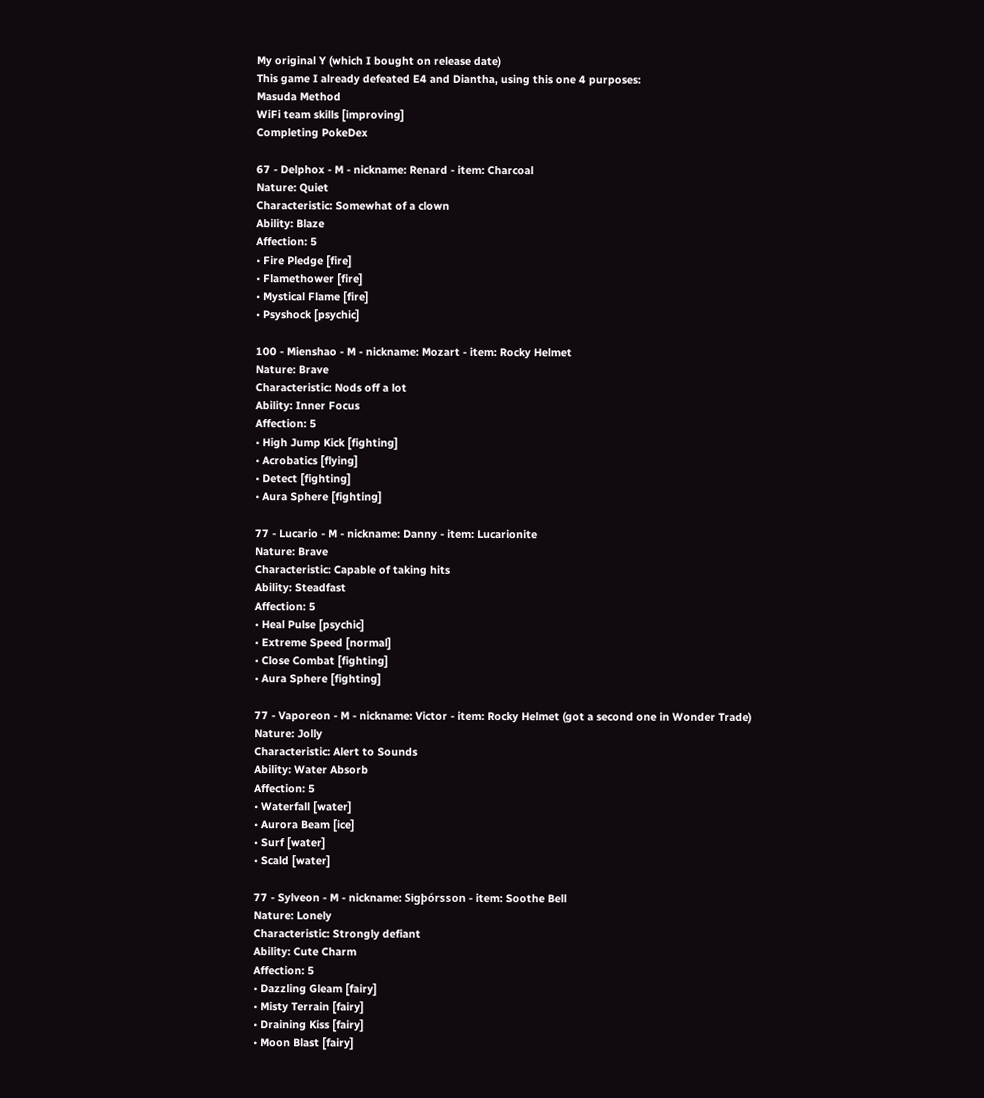My original Y (which I bought on release date)
This game I already defeated E4 and Diantha, using this one 4 purposes:
Masuda Method
WiFi team skills [improving]
Completing PokeDex

67 - Delphox - M - nickname: Renard - item: Charcoal
Nature: Quiet
Characteristic: Somewhat of a clown
Ability: Blaze
Affection: 5
• Fire Pledge [fire]
• Flamethower [fire]
• Mystical Flame [fire]
• Psyshock [psychic]

100 - Mienshao - M - nickname: Mozart - item: Rocky Helmet
Nature: Brave
Characteristic: Nods off a lot
Ability: Inner Focus
Affection: 5
• High Jump Kick [fighting]
• Acrobatics [flying]
• Detect [fighting]
• Aura Sphere [fighting]

77 - Lucario - M - nickname: Danny - item: Lucarionite
Nature: Brave
Characteristic: Capable of taking hits
Ability: Steadfast
Affection: 5
• Heal Pulse [psychic]
• Extreme Speed [normal]
• Close Combat [fighting]
• Aura Sphere [fighting]

77 - Vaporeon - M - nickname: Victor - item: Rocky Helmet (got a second one in Wonder Trade)
Nature: Jolly
Characteristic: Alert to Sounds
Ability: Water Absorb
Affection: 5
• Waterfall [water]
• Aurora Beam [ice]
• Surf [water]
• Scald [water]

77 - Sylveon - M - nickname: Sigþórsson - item: Soothe Bell
Nature: Lonely
Characteristic: Strongly defiant
Ability: Cute Charm
Affection: 5
• Dazzling Gleam [fairy]
• Misty Terrain [fairy]
• Draining Kiss [fairy]
• Moon Blast [fairy]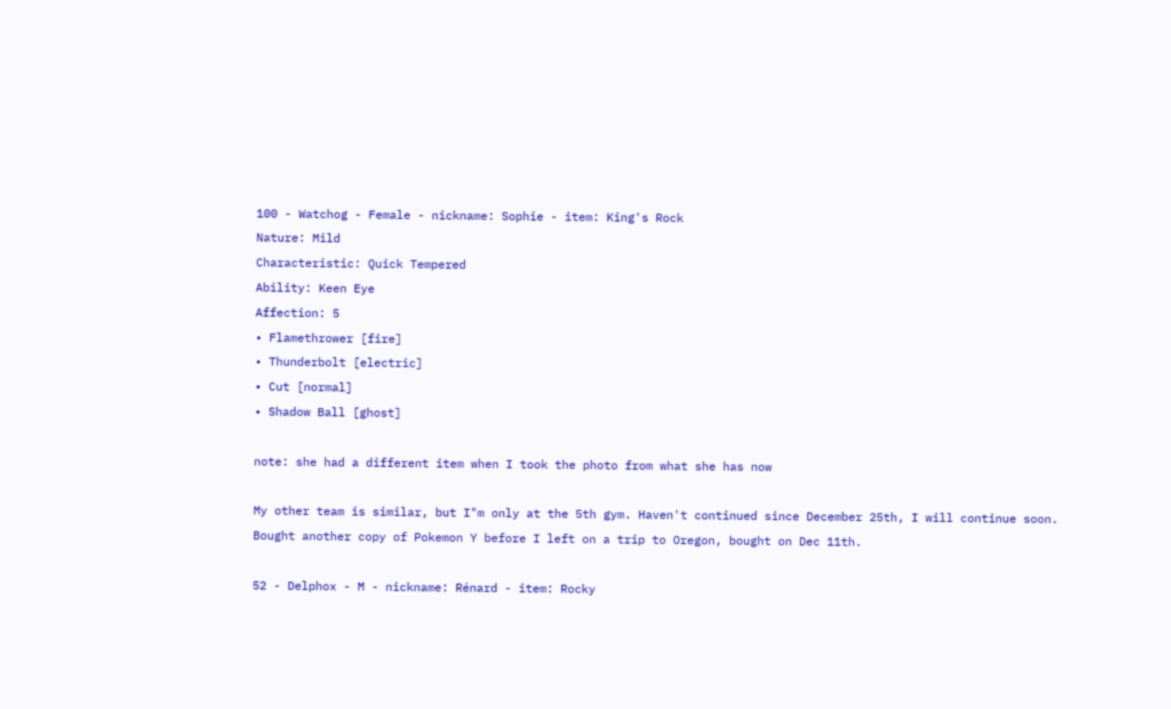100 - Watchog - Female - nickname: Sophie - item: King's Rock
Nature: Mild
Characteristic: Quick Tempered
Ability: Keen Eye
Affection: 5
• Flamethrower [fire]
• Thunderbolt [electric]
• Cut [normal]
• Shadow Ball [ghost]

note: she had a different item when I took the photo from what she has now

My other team is similar, but I"m only at the 5th gym. Haven't continued since December 25th, I will continue soon.
Bought another copy of Pokemon Y before I left on a trip to Oregon, bought on Dec 11th.

52 - Delphox - M - nickname: Rénard - item: Rocky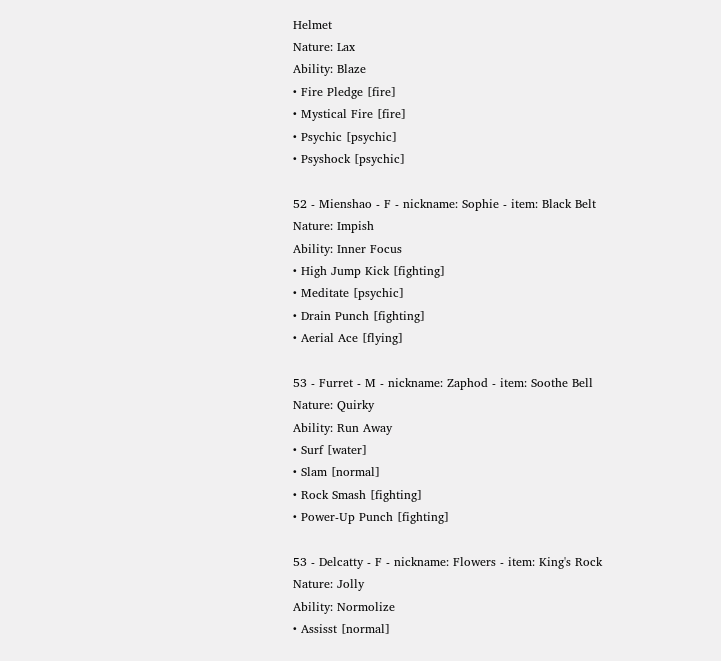Helmet
Nature: Lax
Ability: Blaze
• Fire Pledge [fire]
• Mystical Fire [fire]
• Psychic [psychic]
• Psyshock [psychic]

52 - Mienshao - F - nickname: Sophie - item: Black Belt
Nature: Impish
Ability: Inner Focus
• High Jump Kick [fighting]
• Meditate [psychic]
• Drain Punch [fighting]
• Aerial Ace [flying]

53 - Furret - M - nickname: Zaphod - item: Soothe Bell
Nature: Quirky
Ability: Run Away
• Surf [water]
• Slam [normal]
• Rock Smash [fighting]
• Power-Up Punch [fighting]

53 - Delcatty - F - nickname: Flowers - item: King's Rock
Nature: Jolly
Ability: Normolize
• Assisst [normal]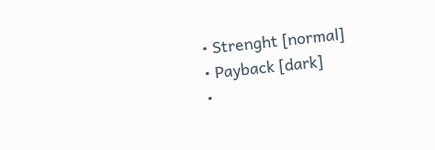• Strenght [normal]
• Payback [dark]
•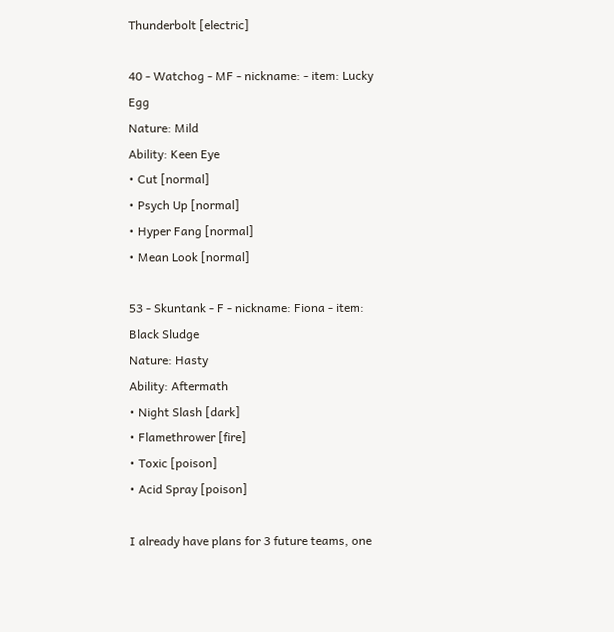Thunderbolt [electric]

40 - Watchog - MF - nickname: - item: Lucky Egg
Nature: Mild
Ability: Keen Eye
• Cut [normal]
• Psych Up [normal]
• Hyper Fang [normal]
• Mean Look [normal]

53 - Skuntank - F - nickname: Fiona - item: Black Sludge
Nature: Hasty
Ability: Aftermath
• Night Slash [dark]
• Flamethrower [fire]
• Toxic [poison]
• Acid Spray [poison]

I already have plans for 3 future teams, one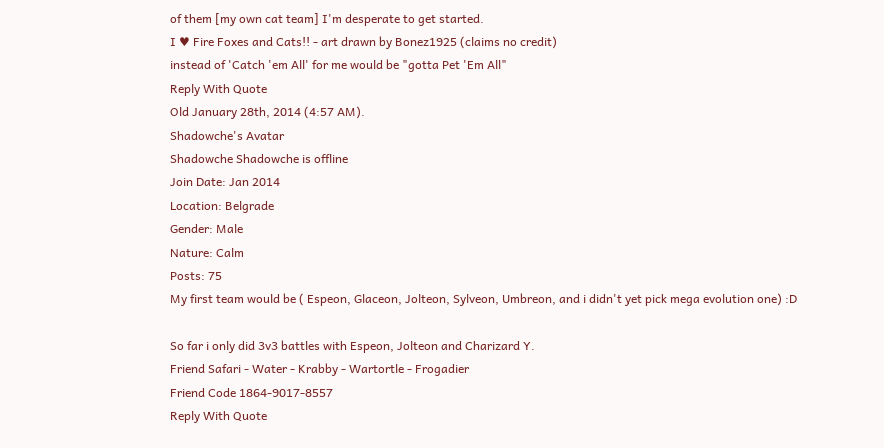of them [my own cat team] I'm desperate to get started.
I ♥ Fire Foxes and Cats!! - art drawn by Bonez1925 (claims no credit)
instead of 'Catch 'em All' for me would be "gotta Pet 'Em All"
Reply With Quote
Old January 28th, 2014 (4:57 AM).
Shadowche's Avatar
Shadowche Shadowche is offline
Join Date: Jan 2014
Location: Belgrade
Gender: Male
Nature: Calm
Posts: 75
My first team would be ( Espeon, Glaceon, Jolteon, Sylveon, Umbreon, and i didn't yet pick mega evolution one) :D

So far i only did 3v3 battles with Espeon, Jolteon and Charizard Y.
Friend Safari - Water - Krabby - Wartortle - Frogadier
Friend Code 1864-9017-8557
Reply With Quote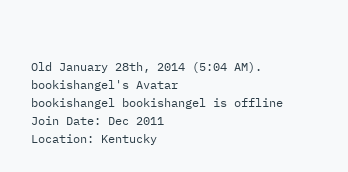Old January 28th, 2014 (5:04 AM).
bookishangel's Avatar
bookishangel bookishangel is offline
Join Date: Dec 2011
Location: Kentucky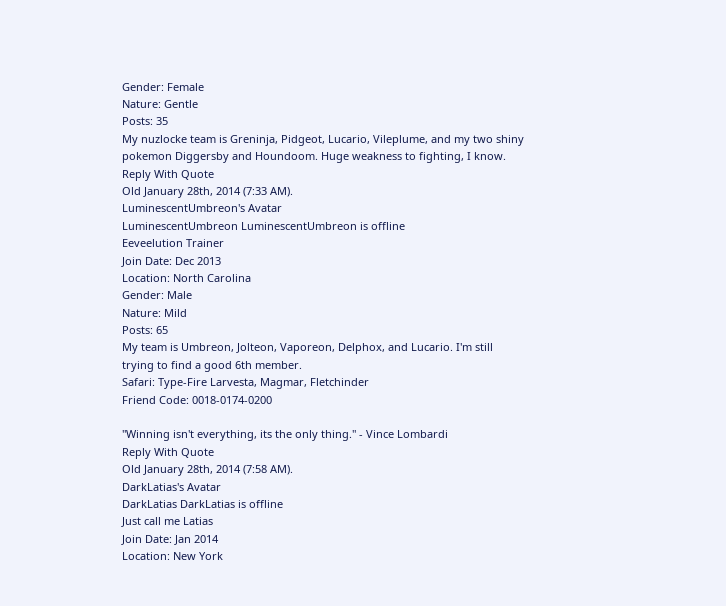Gender: Female
Nature: Gentle
Posts: 35
My nuzlocke team is Greninja, Pidgeot, Lucario, Vileplume, and my two shiny pokemon Diggersby and Houndoom. Huge weakness to fighting, I know.
Reply With Quote
Old January 28th, 2014 (7:33 AM).
LuminescentUmbreon's Avatar
LuminescentUmbreon LuminescentUmbreon is offline
Eeveelution Trainer
Join Date: Dec 2013
Location: North Carolina
Gender: Male
Nature: Mild
Posts: 65
My team is Umbreon, Jolteon, Vaporeon, Delphox, and Lucario. I'm still trying to find a good 6th member.
Safari: Type-Fire Larvesta, Magmar, Fletchinder
Friend Code: 0018-0174-0200

"Winning isn't everything, its the only thing." - Vince Lombardi
Reply With Quote
Old January 28th, 2014 (7:58 AM).
DarkLatias's Avatar
DarkLatias DarkLatias is offline
Just call me Latias
Join Date: Jan 2014
Location: New York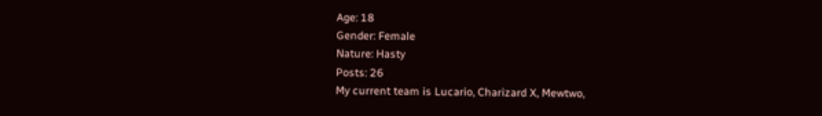Age: 18
Gender: Female
Nature: Hasty
Posts: 26
My current team is Lucario, Charizard X, Mewtwo,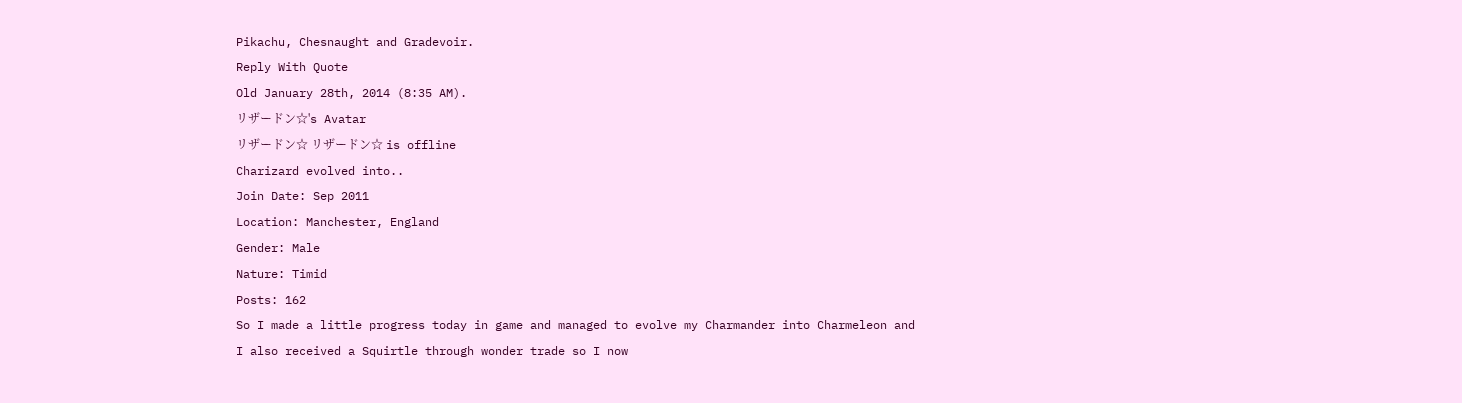Pikachu, Chesnaught and Gradevoir.
Reply With Quote
Old January 28th, 2014 (8:35 AM).
リザードン☆'s Avatar
リザードン☆ リザードン☆ is offline
Charizard evolved into..
Join Date: Sep 2011
Location: Manchester, England
Gender: Male
Nature: Timid
Posts: 162
So I made a little progress today in game and managed to evolve my Charmander into Charmeleon and I also received a Squirtle through wonder trade so I now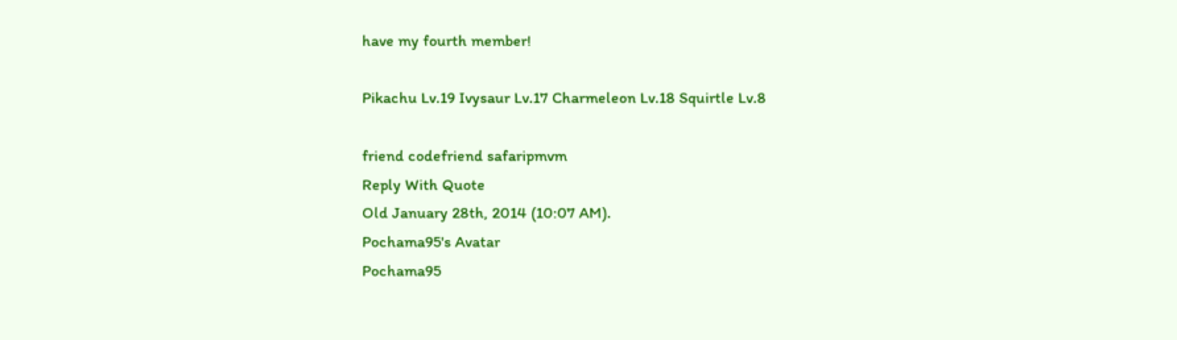have my fourth member!

Pikachu Lv.19 Ivysaur Lv.17 Charmeleon Lv.18 Squirtle Lv.8

friend codefriend safaripmvm
Reply With Quote
Old January 28th, 2014 (10:07 AM).
Pochama95's Avatar
Pochama95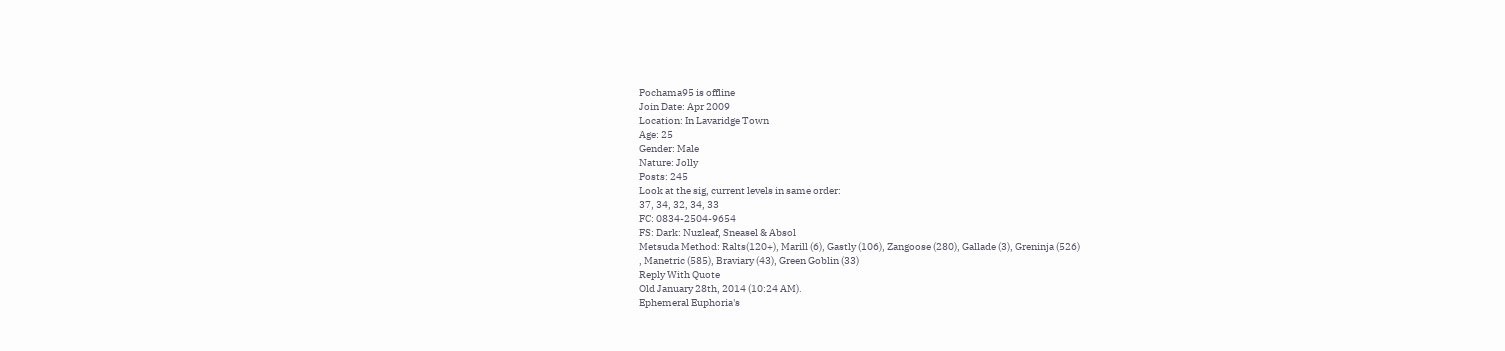Pochama95 is offline
Join Date: Apr 2009
Location: In Lavaridge Town
Age: 25
Gender: Male
Nature: Jolly
Posts: 245
Look at the sig, current levels in same order:
37, 34, 32, 34, 33
FC: 0834-2504-9654
FS: Dark: Nuzleaf, Sneasel & Absol
Metsuda Method: Ralts(120+), Marill (6), Gastly (106), Zangoose (280), Gallade (3), Greninja (526)
, Manetric (585), Braviary (43), Green Goblin (33)
Reply With Quote
Old January 28th, 2014 (10:24 AM).
Ephemeral Euphoria's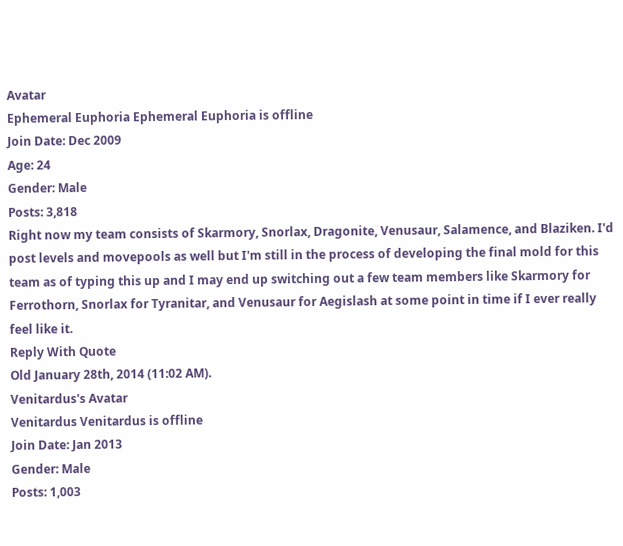Avatar
Ephemeral Euphoria Ephemeral Euphoria is offline
Join Date: Dec 2009
Age: 24
Gender: Male
Posts: 3,818
Right now my team consists of Skarmory, Snorlax, Dragonite, Venusaur, Salamence, and Blaziken. I'd post levels and movepools as well but I'm still in the process of developing the final mold for this team as of typing this up and I may end up switching out a few team members like Skarmory for Ferrothorn, Snorlax for Tyranitar, and Venusaur for Aegislash at some point in time if I ever really feel like it.
Reply With Quote
Old January 28th, 2014 (11:02 AM).
Venitardus's Avatar
Venitardus Venitardus is offline
Join Date: Jan 2013
Gender: Male
Posts: 1,003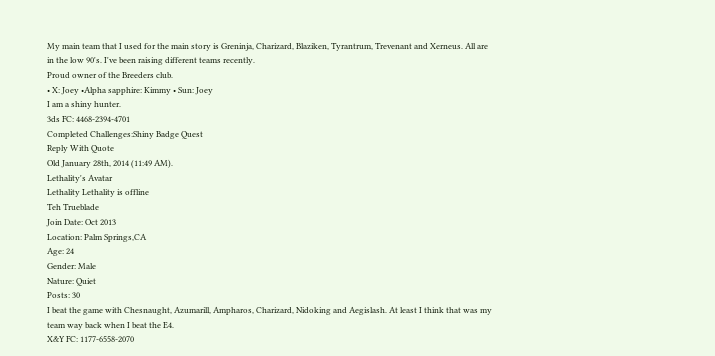My main team that I used for the main story is Greninja, Charizard, Blaziken, Tyrantrum, Trevenant and Xerneus. All are in the low 90's. I've been raising different teams recently.
Proud owner of the Breeders club.
• X: Joey •Alpha sapphire: Kimmy • Sun: Joey
I am a shiny hunter.
3ds FC: 4468-2394-4701
Completed Challenges:Shiny Badge Quest
Reply With Quote
Old January 28th, 2014 (11:49 AM).
Lethality's Avatar
Lethality Lethality is offline
Teh Trueblade
Join Date: Oct 2013
Location: Palm Springs,CA
Age: 24
Gender: Male
Nature: Quiet
Posts: 30
I beat the game with Chesnaught, Azumarill, Ampharos, Charizard, Nidoking and Aegislash. At least I think that was my team way back when I beat the E4.
X&Y FC: 1177-6558-2070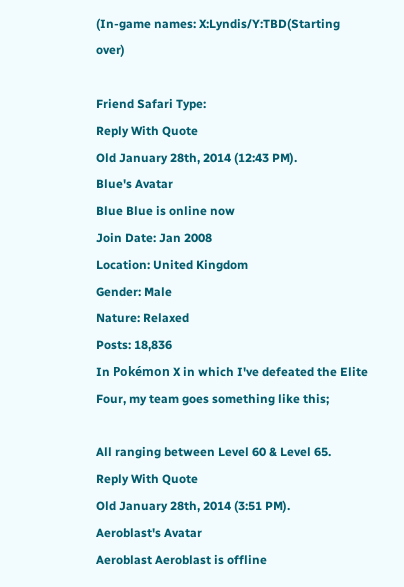(In-game names: X:Lyndis/Y:TBD(Starting over)

Friend Safari Type:
Reply With Quote
Old January 28th, 2014 (12:43 PM).
Blue's Avatar
Blue Blue is online now
Join Date: Jan 2008
Location: United Kingdom
Gender: Male
Nature: Relaxed
Posts: 18,836
In Pokémon X in which I've defeated the Elite Four, my team goes something like this;

All ranging between Level 60 & Level 65.
Reply With Quote
Old January 28th, 2014 (3:51 PM).
Aeroblast's Avatar
Aeroblast Aeroblast is offline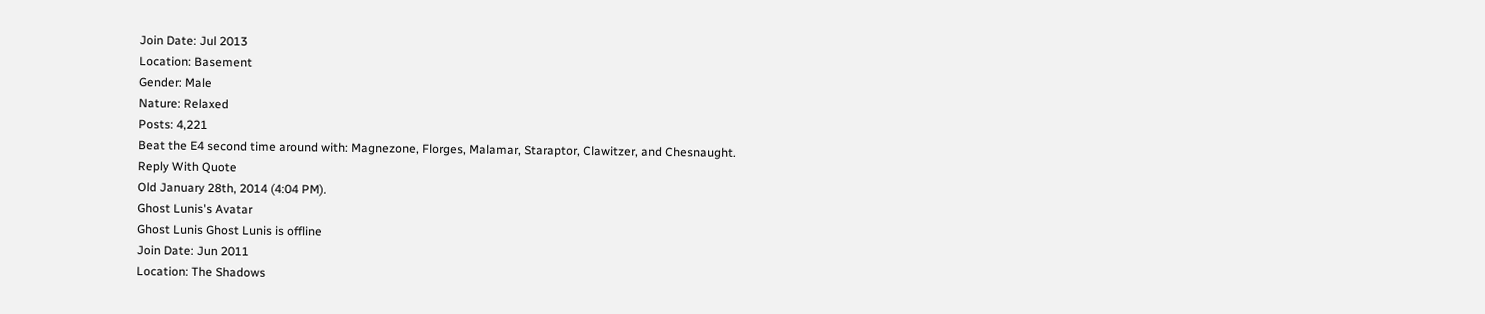Join Date: Jul 2013
Location: Basement
Gender: Male
Nature: Relaxed
Posts: 4,221
Beat the E4 second time around with: Magnezone, Florges, Malamar, Staraptor, Clawitzer, and Chesnaught.
Reply With Quote
Old January 28th, 2014 (4:04 PM).
Ghost Lunis's Avatar
Ghost Lunis Ghost Lunis is offline
Join Date: Jun 2011
Location: The Shadows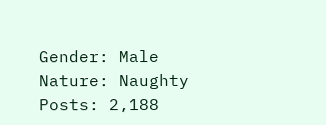Gender: Male
Nature: Naughty
Posts: 2,188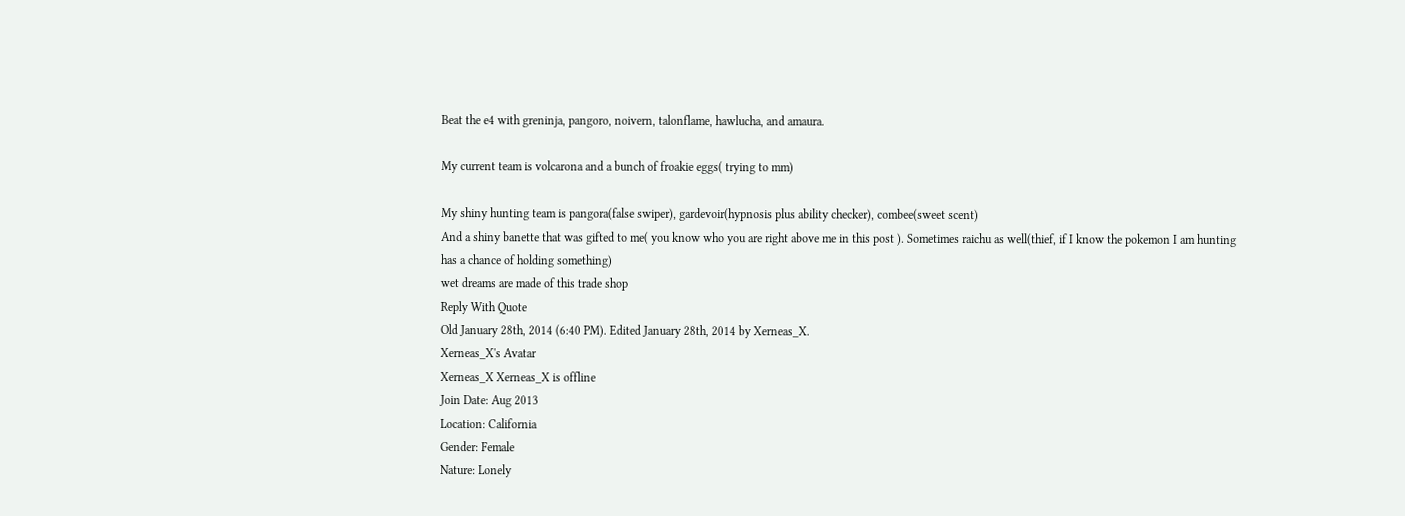Beat the e4 with greninja, pangoro, noivern, talonflame, hawlucha, and amaura.

My current team is volcarona and a bunch of froakie eggs( trying to mm)

My shiny hunting team is pangora(false swiper), gardevoir(hypnosis plus ability checker), combee(sweet scent)
And a shiny banette that was gifted to me( you know who you are right above me in this post ). Sometimes raichu as well(thief, if I know the pokemon I am hunting has a chance of holding something)
wet dreams are made of this trade shop
Reply With Quote
Old January 28th, 2014 (6:40 PM). Edited January 28th, 2014 by Xerneas_X.
Xerneas_X's Avatar
Xerneas_X Xerneas_X is offline
Join Date: Aug 2013
Location: California
Gender: Female
Nature: Lonely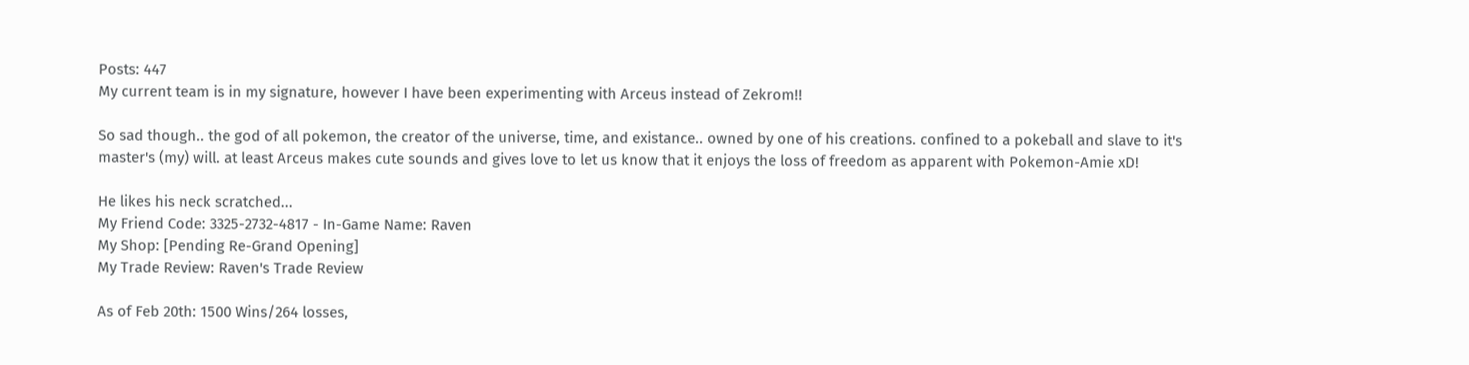Posts: 447
My current team is in my signature, however I have been experimenting with Arceus instead of Zekrom!!

So sad though.. the god of all pokemon, the creator of the universe, time, and existance.. owned by one of his creations. confined to a pokeball and slave to it's master's (my) will. at least Arceus makes cute sounds and gives love to let us know that it enjoys the loss of freedom as apparent with Pokemon-Amie xD!

He likes his neck scratched...
My Friend Code: 3325-2732-4817 - In-Game Name: Raven
My Shop: [Pending Re-Grand Opening]
My Trade Review: Raven's Trade Review

As of Feb 20th: 1500 Wins/264 losses,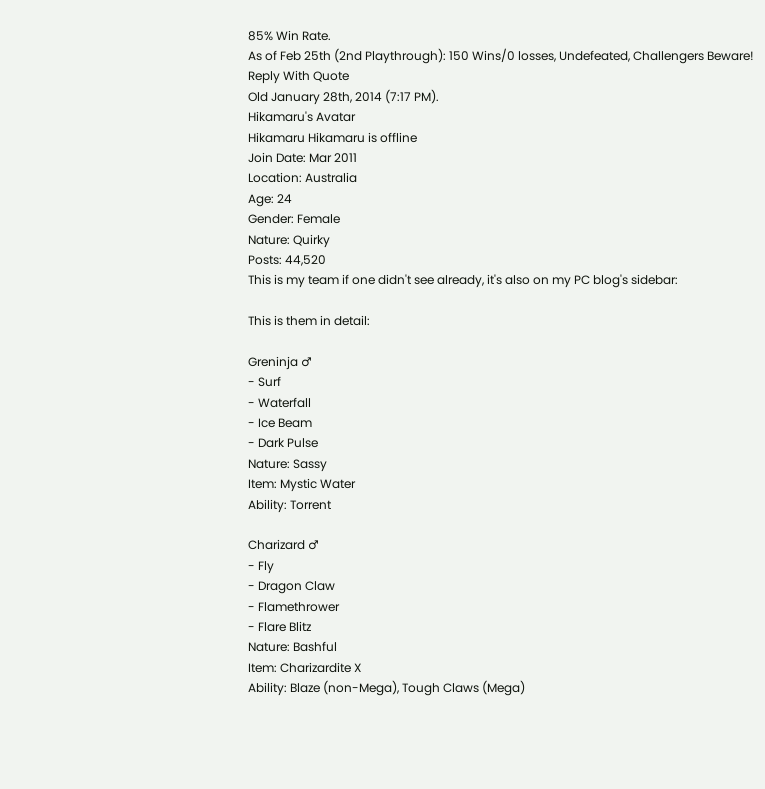85% Win Rate.
As of Feb 25th (2nd Playthrough): 150 Wins/0 losses, Undefeated, Challengers Beware!
Reply With Quote
Old January 28th, 2014 (7:17 PM).
Hikamaru's Avatar
Hikamaru Hikamaru is offline
Join Date: Mar 2011
Location: Australia
Age: 24
Gender: Female
Nature: Quirky
Posts: 44,520
This is my team if one didn't see already, it's also on my PC blog's sidebar:

This is them in detail:

Greninja ♂
- Surf
- Waterfall
- Ice Beam
- Dark Pulse
Nature: Sassy
Item: Mystic Water
Ability: Torrent

Charizard ♂
- Fly
- Dragon Claw
- Flamethrower
- Flare Blitz
Nature: Bashful
Item: Charizardite X
Ability: Blaze (non-Mega), Tough Claws (Mega)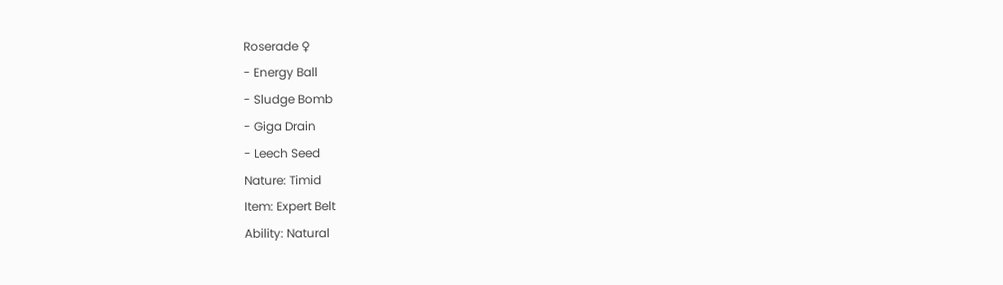Roserade ♀
- Energy Ball
- Sludge Bomb
- Giga Drain
- Leech Seed
Nature: Timid
Item: Expert Belt
Ability: Natural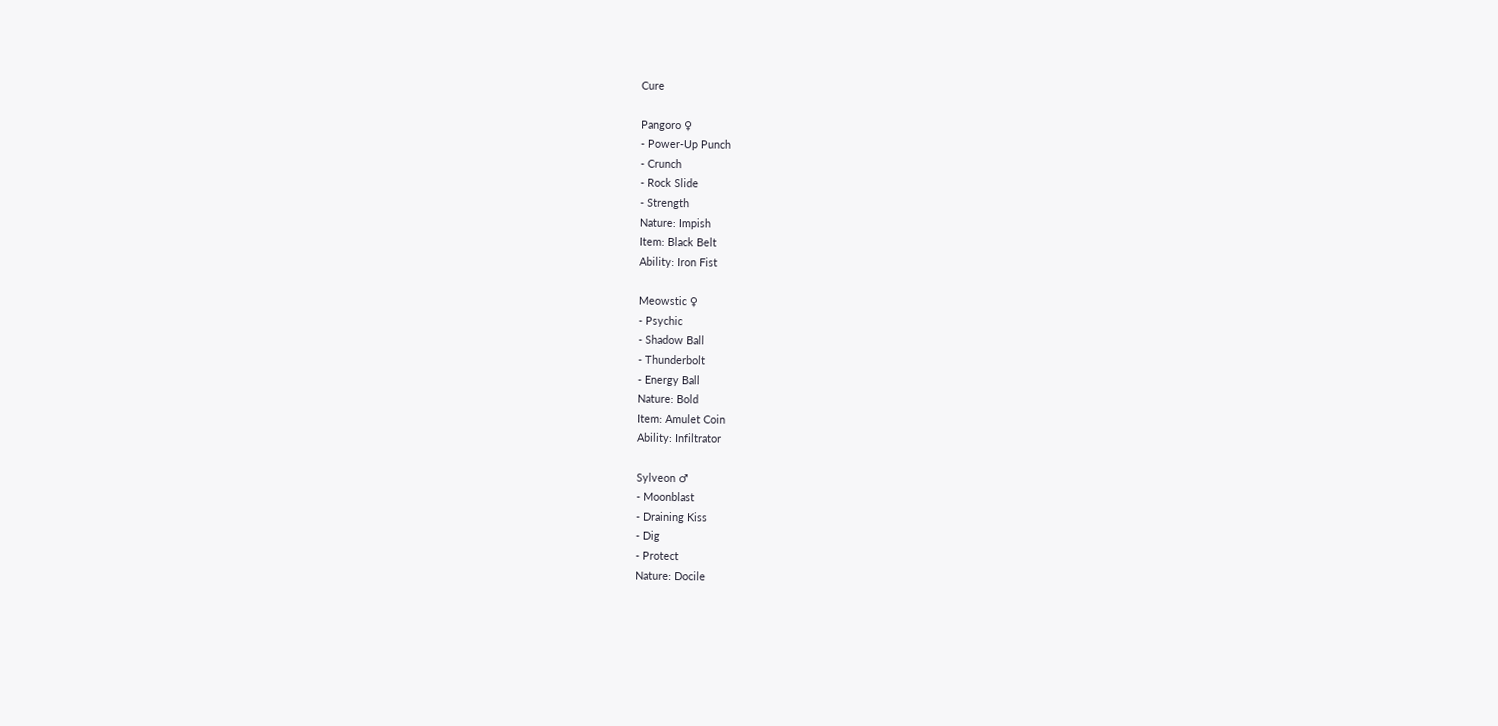Cure

Pangoro ♀
- Power-Up Punch
- Crunch
- Rock Slide
- Strength
Nature: Impish
Item: Black Belt
Ability: Iron Fist

Meowstic ♀
- Psychic
- Shadow Ball
- Thunderbolt
- Energy Ball
Nature: Bold
Item: Amulet Coin
Ability: Infiltrator

Sylveon ♂
- Moonblast
- Draining Kiss
- Dig
- Protect
Nature: Docile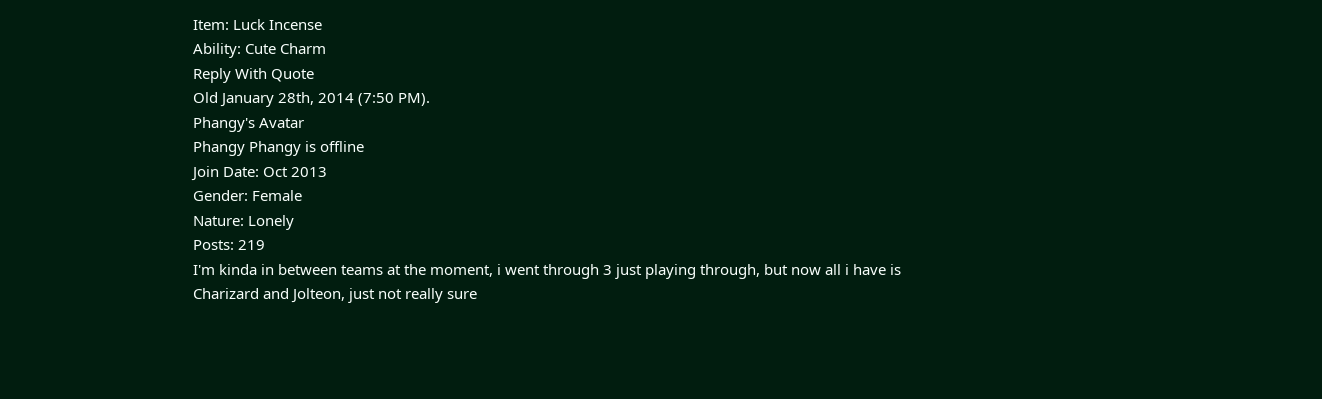Item: Luck Incense
Ability: Cute Charm
Reply With Quote
Old January 28th, 2014 (7:50 PM).
Phangy's Avatar
Phangy Phangy is offline
Join Date: Oct 2013
Gender: Female
Nature: Lonely
Posts: 219
I'm kinda in between teams at the moment, i went through 3 just playing through, but now all i have is Charizard and Jolteon, just not really sure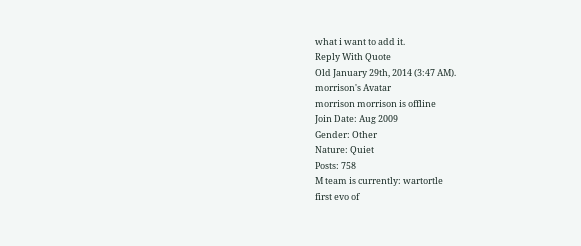what i want to add it.
Reply With Quote
Old January 29th, 2014 (3:47 AM).
morrison's Avatar
morrison morrison is offline
Join Date: Aug 2009
Gender: Other
Nature: Quiet
Posts: 758
M team is currently: wartortle
first evo of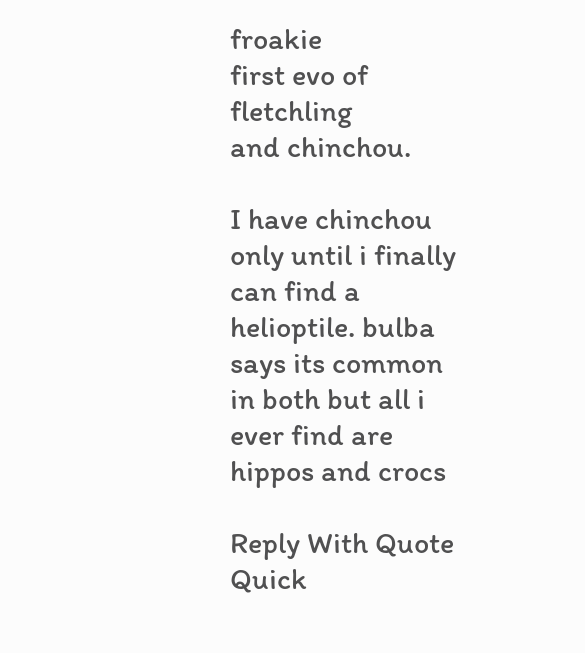froakie
first evo of fletchling
and chinchou.

I have chinchou only until i finally can find a helioptile. bulba says its common in both but all i ever find are hippos and crocs

Reply With Quote
Quick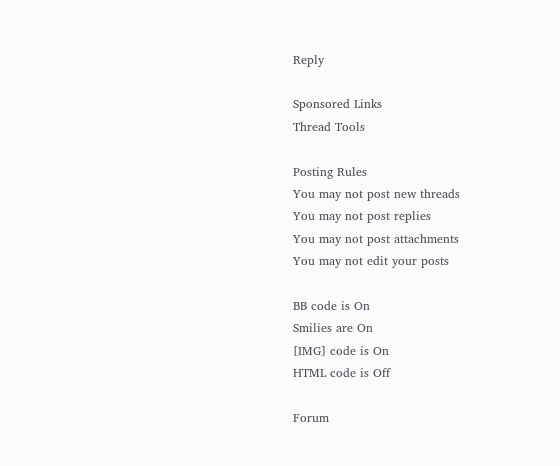Reply

Sponsored Links
Thread Tools

Posting Rules
You may not post new threads
You may not post replies
You may not post attachments
You may not edit your posts

BB code is On
Smilies are On
[IMG] code is On
HTML code is Off

Forum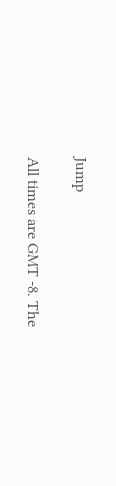Jump

All times are GMT -8. The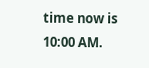time now is 10:00 AM.